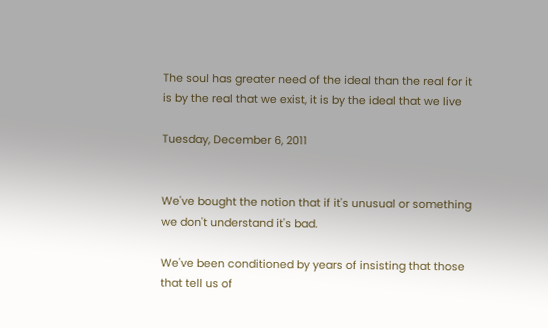The soul has greater need of the ideal than the real for it is by the real that we exist, it is by the ideal that we live

Tuesday, December 6, 2011


We've bought the notion that if it's unusual or something we don't understand it's bad.

We've been conditioned by years of insisting that those that tell us of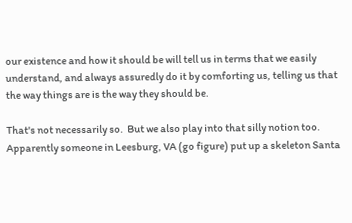our existence and how it should be will tell us in terms that we easily understand, and always assuredly do it by comforting us, telling us that the way things are is the way they should be.

That's not necessarily so.  But we also play into that silly notion too.  Apparently someone in Leesburg, VA (go figure) put up a skeleton Santa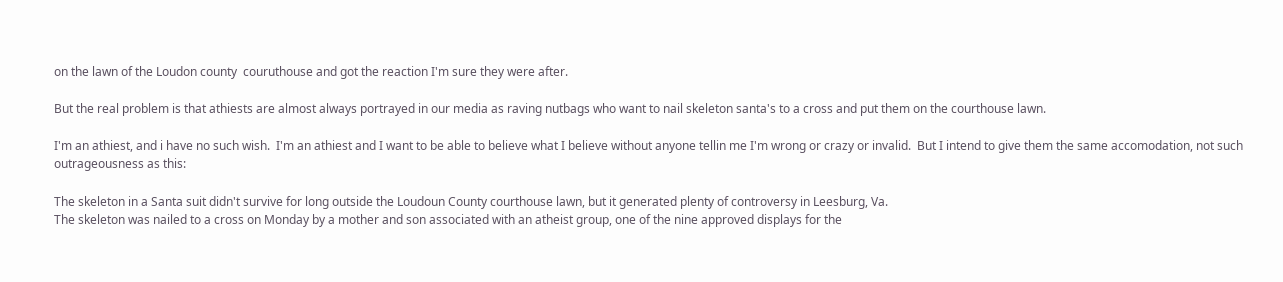on the lawn of the Loudon county  couruthouse and got the reaction I'm sure they were after.

But the real problem is that athiests are almost always portrayed in our media as raving nutbags who want to nail skeleton santa's to a cross and put them on the courthouse lawn.

I'm an athiest, and i have no such wish.  I'm an athiest and I want to be able to believe what I believe without anyone tellin me I'm wrong or crazy or invalid.  But I intend to give them the same accomodation, not such outrageousness as this:

The skeleton in a Santa suit didn't survive for long outside the Loudoun County courthouse lawn, but it generated plenty of controversy in Leesburg, Va.
The skeleton was nailed to a cross on Monday by a mother and son associated with an atheist group, one of the nine approved displays for the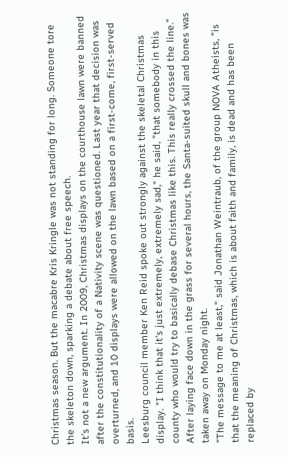Christmas season. But the macabre Kris Kringle was not standing for long. Someone tore the skeleton down, sparking a debate about free speech.
It's not a new argument. In 2009, Christmas displays on the courthouse lawn were banned after the constitutionality of a Nativity scene was questioned. Last year that decision was overturned, and 10 displays were allowed on the lawn based on a first-come, first-served basis.
Leesburg council member Ken Reid spoke out strongly against the skeletal Christmas display. "I think that it's just extremely, extremely sad," he said, "that somebody in this county who would try to basically debase Christmas like this. This really crossed the line."
After laying face down in the grass for several hours, the Santa-suited skull and bones was taken away on Monday night.
"The message to me at least," said Jonathan Weintraub, of the group NOVA Atheists, "is that the meaning of Christmas, which is about faith and family, is dead and has been replaced by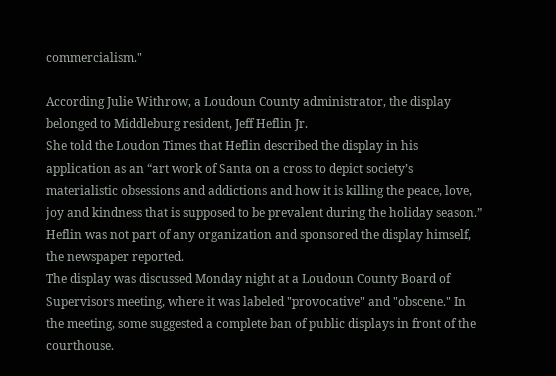commercialism."

According Julie Withrow, a Loudoun County administrator, the display belonged to Middleburg resident, Jeff Heflin Jr.
She told the Loudon Times that Heflin described the display in his application as an “art work of Santa on a cross to depict society’s materialistic obsessions and addictions and how it is killing the peace, love, joy and kindness that is supposed to be prevalent during the holiday season.” Heflin was not part of any organization and sponsored the display himself, the newspaper reported.
The display was discussed Monday night at a Loudoun County Board of Supervisors meeting, where it was labeled "provocative" and "obscene." In the meeting, some suggested a complete ban of public displays in front of the courthouse.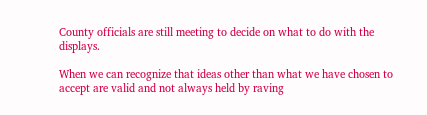County officials are still meeting to decide on what to do with the displays.

When we can recognize that ideas other than what we have chosen to accept are valid and not always held by raving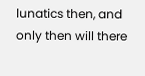lunatics then, and only then will there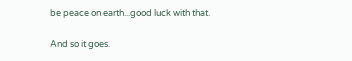be peace on earth...good luck with that.

And so it goes.